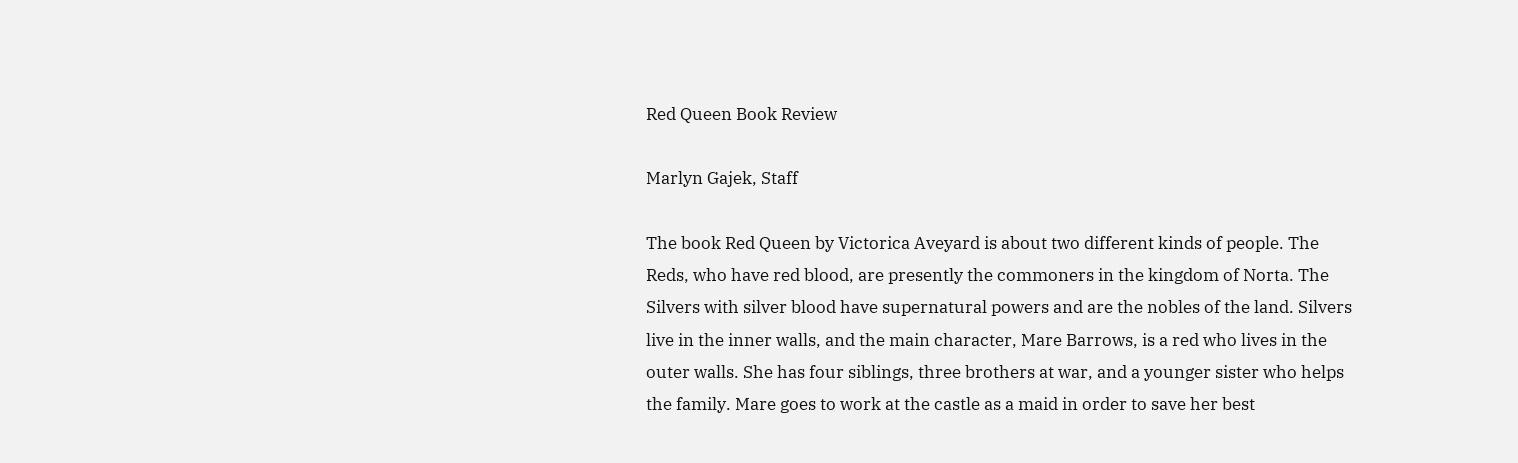Red Queen Book Review

Marlyn Gajek, Staff

The book Red Queen by Victorica Aveyard is about two different kinds of people. The Reds, who have red blood, are presently the commoners in the kingdom of Norta. The Silvers with silver blood have supernatural powers and are the nobles of the land. Silvers live in the inner walls, and the main character, Mare Barrows, is a red who lives in the outer walls. She has four siblings, three brothers at war, and a younger sister who helps the family. Mare goes to work at the castle as a maid in order to save her best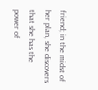friend; in the midst of her plan, she discovers that she has the power of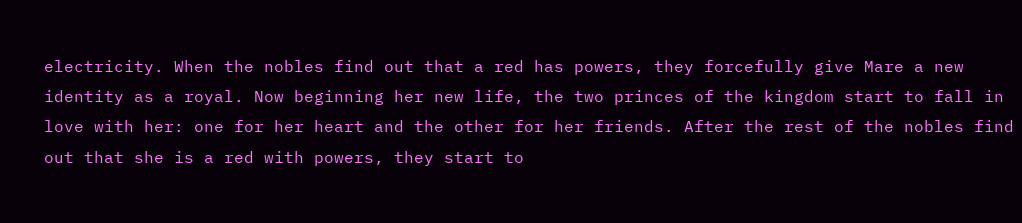electricity. When the nobles find out that a red has powers, they forcefully give Mare a new identity as a royal. Now beginning her new life, the two princes of the kingdom start to fall in love with her: one for her heart and the other for her friends. After the rest of the nobles find out that she is a red with powers, they start to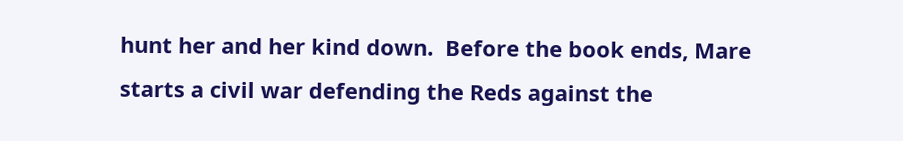hunt her and her kind down.  Before the book ends, Mare starts a civil war defending the Reds against the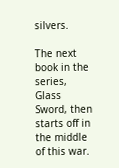silvers.

The next book in the series, Glass Sword, then starts off in the middle of this war.